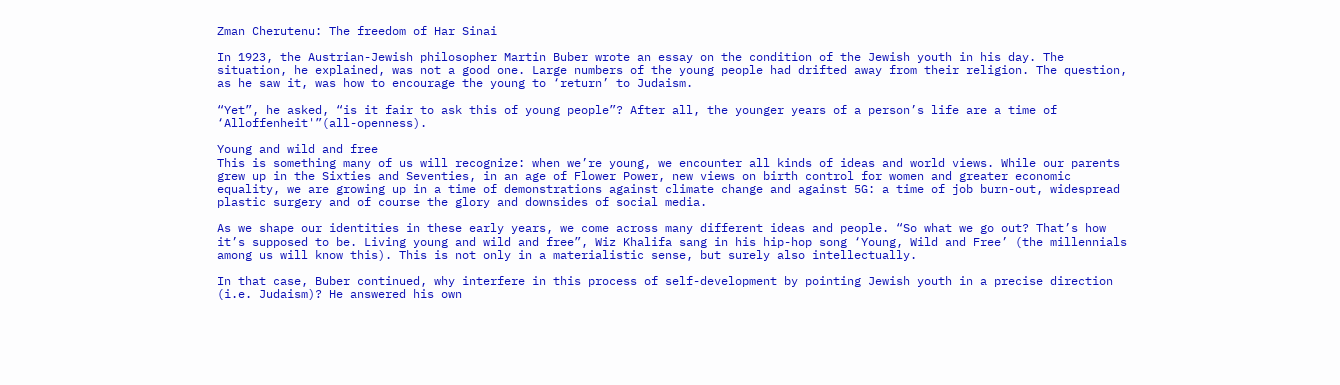Zman Cherutenu: The freedom of Har Sinai

In 1923, the Austrian-Jewish philosopher Martin Buber wrote an essay on the condition of the Jewish youth in his day. The situation, he explained, was not a good one. Large numbers of the young people had drifted away from their religion. The question, as he saw it, was how to encourage the young to ‘return’ to Judaism.

“Yet”, he asked, “is it fair to ask this of young people”? After all, the younger years of a person’s life are a time of ‘Alloffenheit'”(all-openness).

Young and wild and free
This is something many of us will recognize: when we’re young, we encounter all kinds of ideas and world views. While our parents grew up in the Sixties and Seventies, in an age of Flower Power, new views on birth control for women and greater economic equality, we are growing up in a time of demonstrations against climate change and against 5G: a time of job burn-out, widespread plastic surgery and of course the glory and downsides of social media.

As we shape our identities in these early years, we come across many different ideas and people. “So what we go out? That’s how it’s supposed to be. Living young and wild and free”, Wiz Khalifa sang in his hip-hop song ‘Young, Wild and Free’ (the millennials among us will know this). This is not only in a materialistic sense, but surely also intellectually.

In that case, Buber continued, why interfere in this process of self-development by pointing Jewish youth in a precise direction (i.e. Judaism)? He answered his own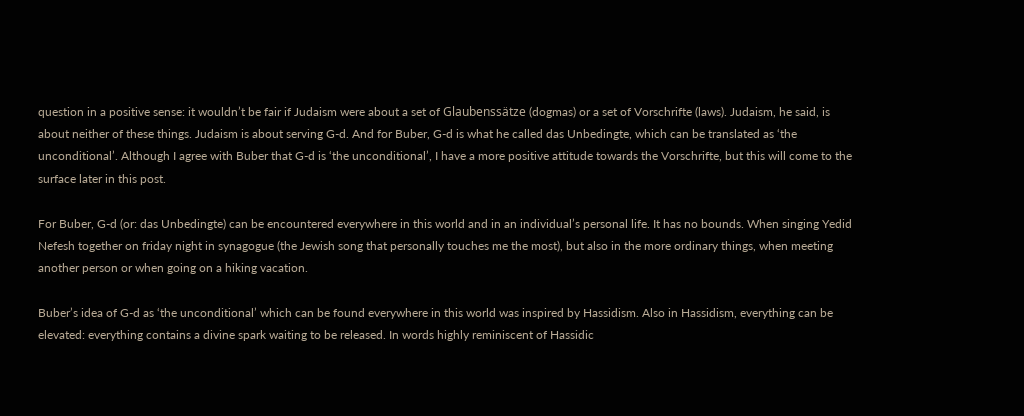question in a positive sense: it wouldn’t be fair if Judaism were about a set of Glaubenssätze (dogmas) or a set of Vorschrifte (laws). Judaism, he said, is about neither of these things. Judaism is about serving G-d. And for Buber, G-d is what he called das Unbedingte, which can be translated as ‘the unconditional’. Although I agree with Buber that G-d is ‘the unconditional’, I have a more positive attitude towards the Vorschrifte, but this will come to the surface later in this post.

For Buber, G-d (or: das Unbedingte) can be encountered everywhere in this world and in an individual’s personal life. It has no bounds. When singing Yedid Nefesh together on friday night in synagogue (the Jewish song that personally touches me the most), but also in the more ordinary things, when meeting another person or when going on a hiking vacation.

Buber’s idea of G-d as ‘the unconditional’ which can be found everywhere in this world was inspired by Hassidism. Also in Hassidism, everything can be elevated: everything contains a divine spark waiting to be released. In words highly reminiscent of Hassidic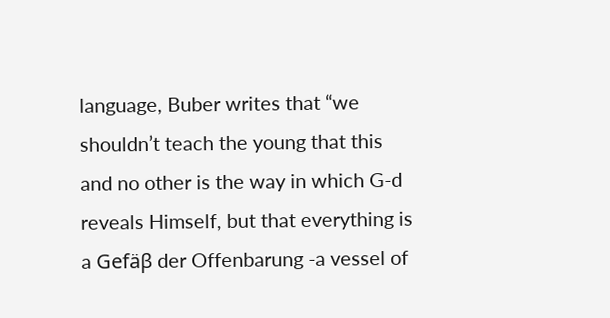language, Buber writes that “we shouldn’t teach the young that this and no other is the way in which G-d reveals Himself, but that everything is a Gefäβ der Offenbarung -a vessel of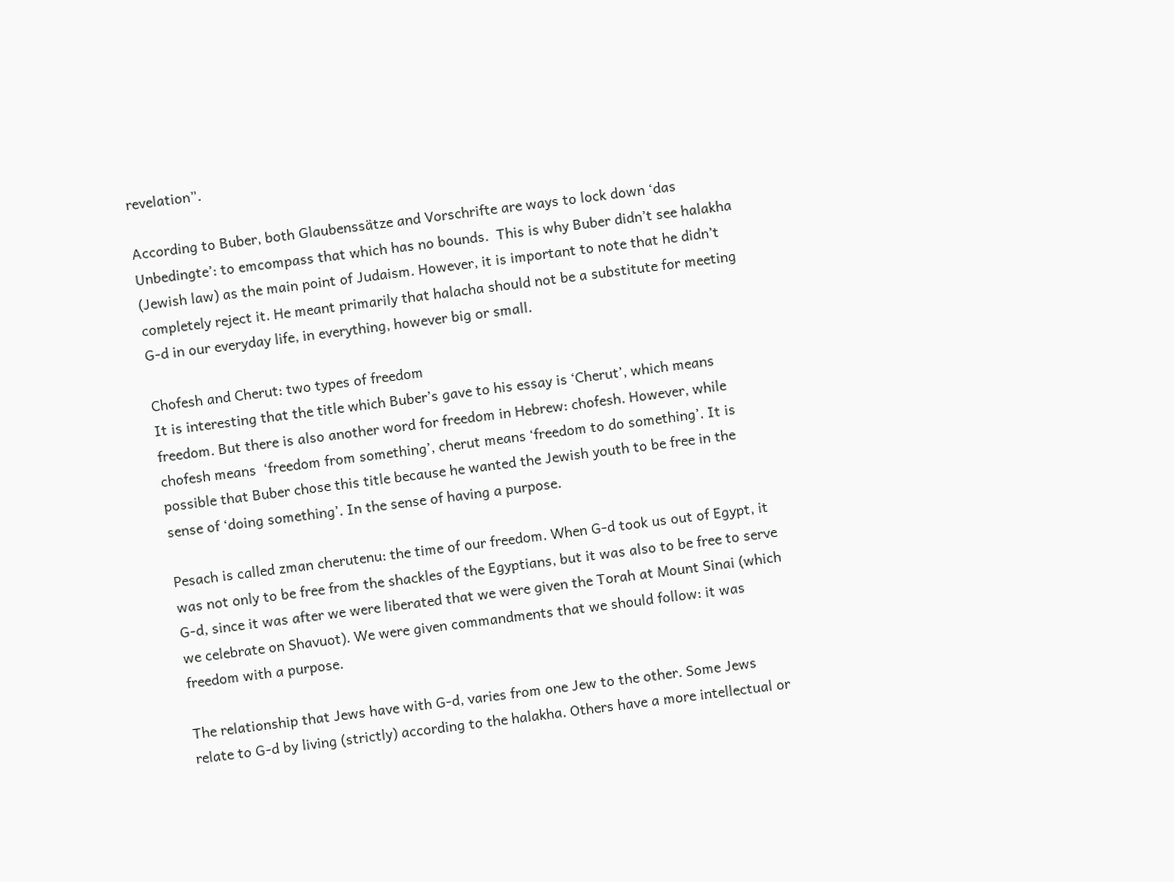revelation”.

According to Buber, both Glaubenssätze and Vorschrifte are ways to lock down ‘das Unbedingte’: to emcompass that which has no bounds.  This is why Buber didn’t see halakha (Jewish law) as the main point of Judaism. However, it is important to note that he didn’t completely reject it. He meant primarily that halacha should not be a substitute for meeting G-d in our everyday life, in everything, however big or small.

Chofesh and Cherut: two types of freedom
It is interesting that the title which Buber’s gave to his essay is ‘Cherut’, which means freedom. But there is also another word for freedom in Hebrew: chofesh. However, while chofesh means  ‘freedom from something’, cherut means ‘freedom to do something’. It is possible that Buber chose this title because he wanted the Jewish youth to be free in the sense of ‘doing something’. In the sense of having a purpose.

Pesach is called zman cherutenu: the time of our freedom. When G-d took us out of Egypt, it was not only to be free from the shackles of the Egyptians, but it was also to be free to serve G-d, since it was after we were liberated that we were given the Torah at Mount Sinai (which we celebrate on Shavuot). We were given commandments that we should follow: it was freedom with a purpose.

The relationship that Jews have with G-d, varies from one Jew to the other. Some Jews relate to G-d by living (strictly) according to the halakha. Others have a more intellectual or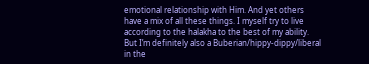emotional relationship with Him. And yet others have a mix of all these things. I myself try to live according to the halakha to the best of my ability. But I’m definitely also a Buberian/hippy-dippy/liberal in the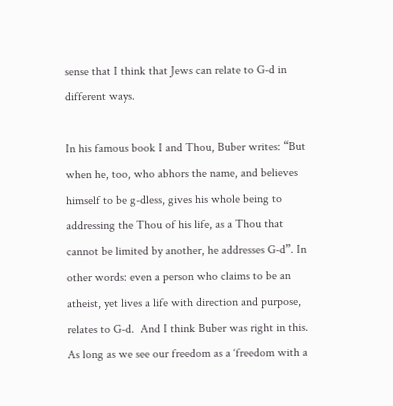sense that I think that Jews can relate to G-d in different ways.

In his famous book I and Thou, Buber writes: “But when he, too, who abhors the name, and believes himself to be g-dless, gives his whole being to addressing the Thou of his life, as a Thou that cannot be limited by another, he addresses G-d”. In other words: even a person who claims to be an atheist, yet lives a life with direction and purpose, relates to G-d.  And I think Buber was right in this. As long as we see our freedom as a ‘freedom with a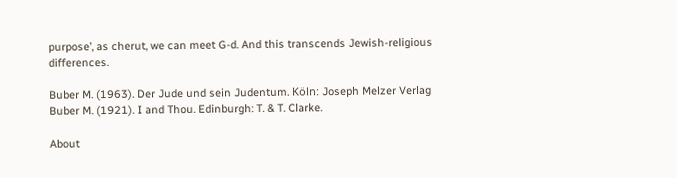purpose’, as cherut, we can meet G-d. And this transcends Jewish-religious differences.

Buber M. (1963). Der Jude und sein Judentum. Köln: Joseph Melzer Verlag
Buber M. (1921). I and Thou. Edinburgh: T. & T. Clarke.

About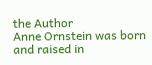the Author
Anne Ornstein was born and raised in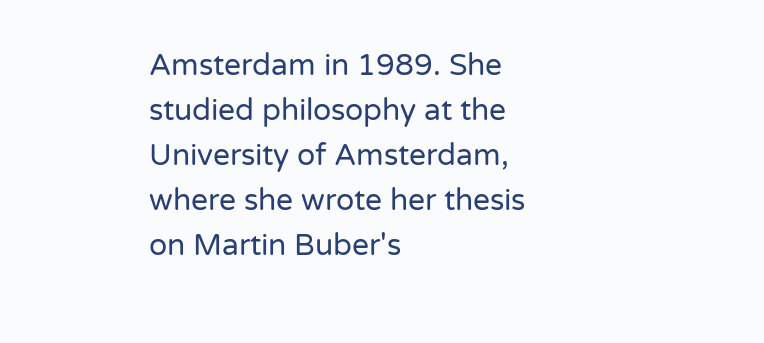Amsterdam in 1989. She studied philosophy at the University of Amsterdam, where she wrote her thesis on Martin Buber's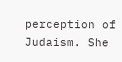perception of Judaism. She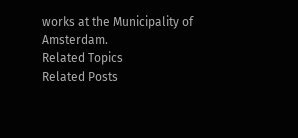works at the Municipality of Amsterdam.
Related Topics
Related Posts